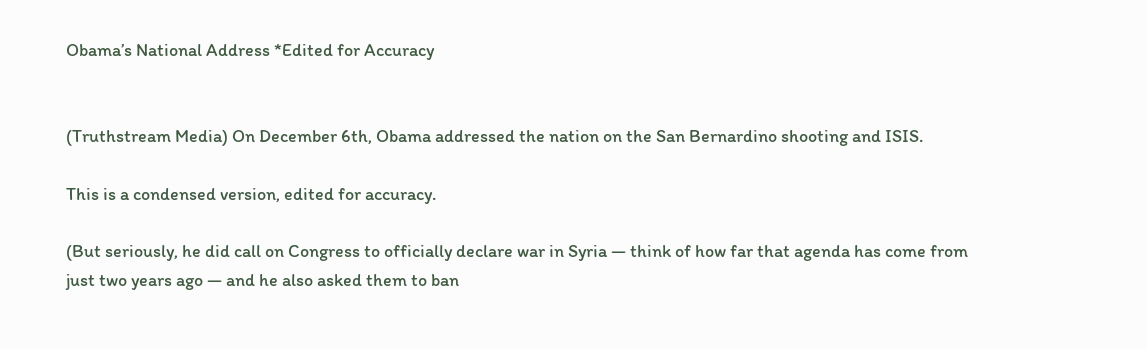Obama’s National Address *Edited for Accuracy


(Truthstream Media) On December 6th, Obama addressed the nation on the San Bernardino shooting and ISIS.

This is a condensed version, edited for accuracy.

(But seriously, he did call on Congress to officially declare war in Syria — think of how far that agenda has come from just two years ago — and he also asked them to ban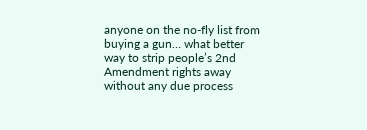anyone on the no-fly list from buying a gun… what better way to strip people’s 2nd Amendment rights away without any due process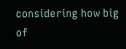considering how big of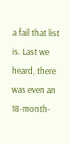a fail that list is. Last we heard, there was even an 18-month-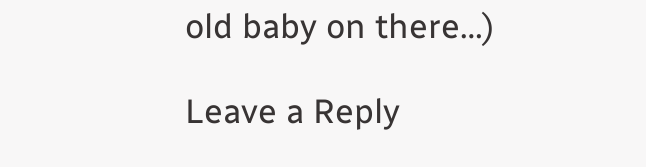old baby on there…)

Leave a Reply